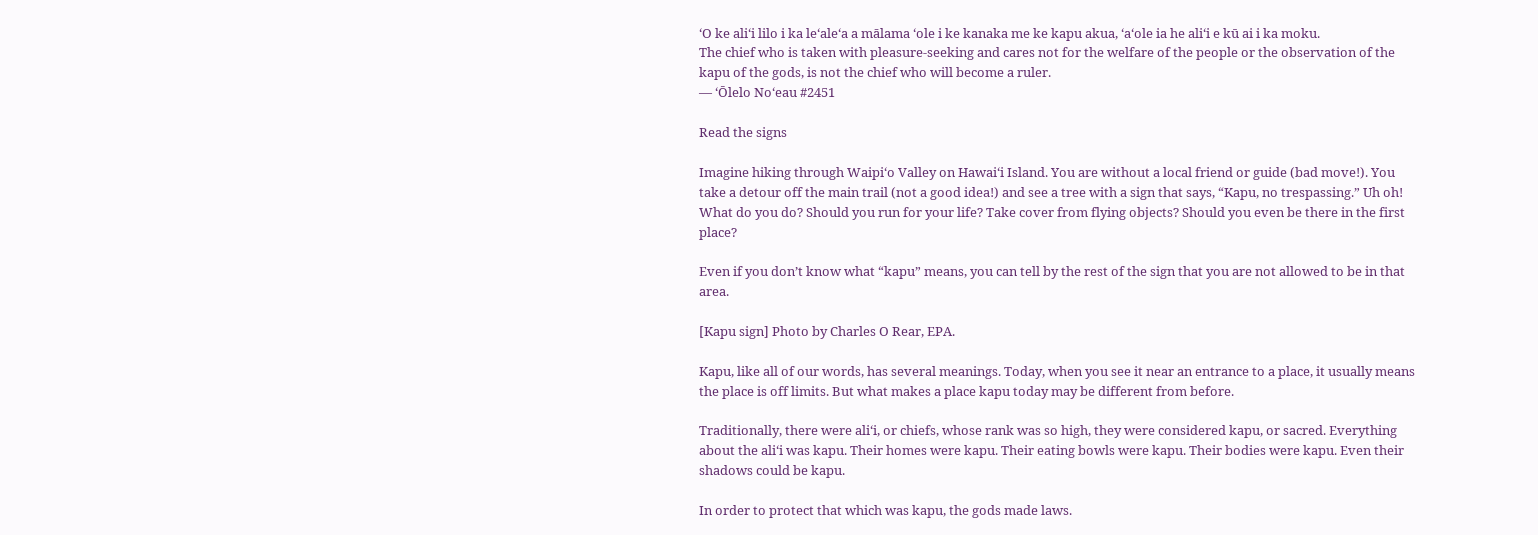ʻO ke ali‘i lilo i ka leʻaleʻa a mālama ‘ole i ke kanaka me ke kapu akua, ‘aʻole ia he aliʻi e kū ai i ka moku.
The chief who is taken with pleasure-seeking and cares not for the welfare of the people or the observation of the kapu of the gods, is not the chief who will become a ruler.
— ʻŌlelo Noʻeau #2451

Read the signs

Imagine hiking through Waipi‘o Valley on Hawai‘i Island. You are without a local friend or guide (bad move!). You take a detour off the main trail (not a good idea!) and see a tree with a sign that says, “Kapu, no trespassing.” Uh oh! What do you do? Should you run for your life? Take cover from flying objects? Should you even be there in the first place?

Even if you don’t know what “kapu” means, you can tell by the rest of the sign that you are not allowed to be in that area.

[Kapu sign] Photo by Charles O Rear, EPA.

Kapu, like all of our words, has several meanings. Today, when you see it near an entrance to a place, it usually means the place is off limits. But what makes a place kapu today may be different from before.

Traditionally, there were ali‘i, or chiefs, whose rank was so high, they were considered kapu, or sacred. Everything about the ali‘i was kapu. Their homes were kapu. Their eating bowls were kapu. Their bodies were kapu. Even their shadows could be kapu.

In order to protect that which was kapu, the gods made laws.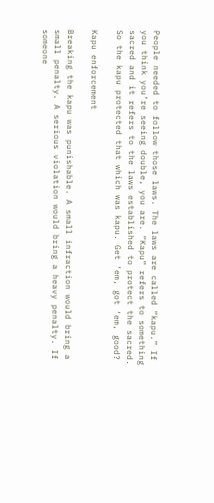People needed to follow those laws. The laws are called “kapu.” If you think you’re seeing double, you are. “Kapu” refers to something sacred and it refers to the laws established to protect the sacred. So the kapu protected that which was kapu. Get ‘em, got ‘em, good?

Kapu enforcement

Breaking the kapu was punishable. A small infraction would bring a small penalty. A serious violation would bring a heavy penalty. If someone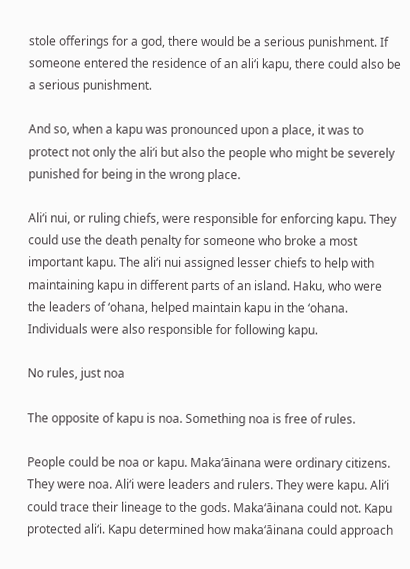stole offerings for a god, there would be a serious punishment. If someone entered the residence of an ali‘i kapu, there could also be a serious punishment.

And so, when a kapu was pronounced upon a place, it was to protect not only the ali‘i but also the people who might be severely punished for being in the wrong place.

Ali‘i nui, or ruling chiefs, were responsible for enforcing kapu. They could use the death penalty for someone who broke a most important kapu. The ali‘i nui assigned lesser chiefs to help with maintaining kapu in different parts of an island. Haku, who were the leaders of ‘ohana, helped maintain kapu in the ‘ohana. Individuals were also responsible for following kapu.

No rules, just noa

The opposite of kapu is noa. Something noa is free of rules.

People could be noa or kapu. Maka‘āinana were ordinary citizens. They were noa. Ali‘i were leaders and rulers. They were kapu. Ali‘i could trace their lineage to the gods. Maka‘āinana could not. Kapu protected ali‘i. Kapu determined how maka‘āinana could approach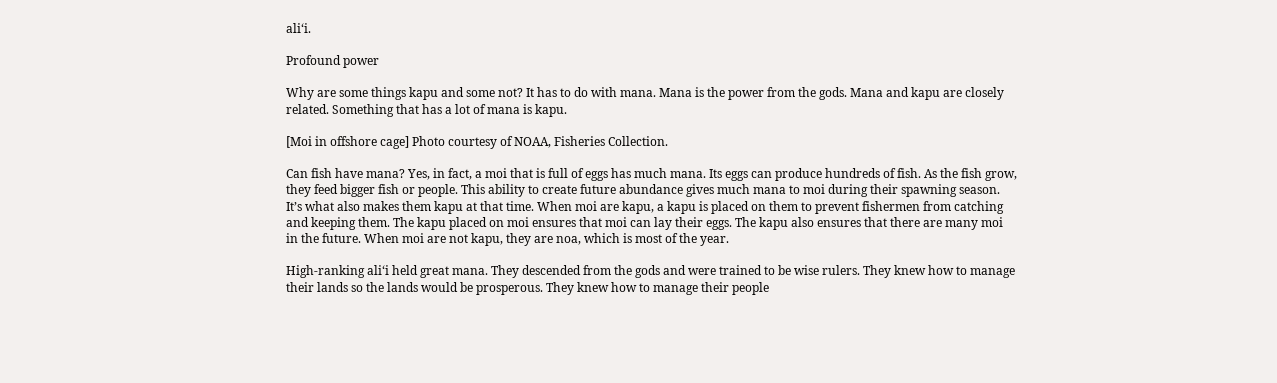ali‘i.

Profound power

Why are some things kapu and some not? It has to do with mana. Mana is the power from the gods. Mana and kapu are closely related. Something that has a lot of mana is kapu.

[Moi in offshore cage] Photo courtesy of NOAA, Fisheries Collection.

Can fish have mana? Yes, in fact, a moi that is full of eggs has much mana. Its eggs can produce hundreds of fish. As the fish grow, they feed bigger fish or people. This ability to create future abundance gives much mana to moi during their spawning season. It’s what also makes them kapu at that time. When moi are kapu, a kapu is placed on them to prevent fishermen from catching and keeping them. The kapu placed on moi ensures that moi can lay their eggs. The kapu also ensures that there are many moi in the future. When moi are not kapu, they are noa, which is most of the year.

High-ranking ali‘i held great mana. They descended from the gods and were trained to be wise rulers. They knew how to manage their lands so the lands would be prosperous. They knew how to manage their people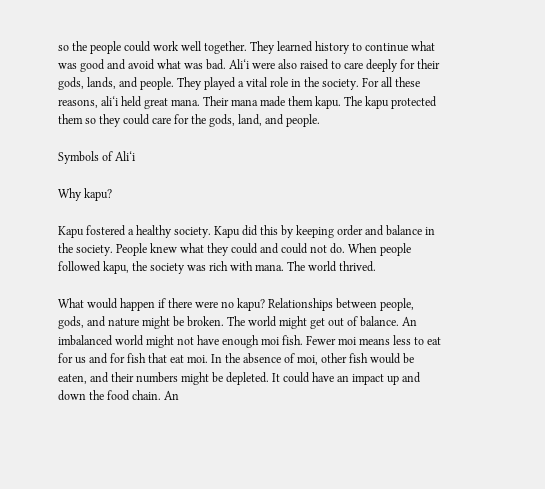so the people could work well together. They learned history to continue what was good and avoid what was bad. Ali‘i were also raised to care deeply for their gods, lands, and people. They played a vital role in the society. For all these reasons, ali‘i held great mana. Their mana made them kapu. The kapu protected them so they could care for the gods, land, and people.

Symbols of Ali‘i

Why kapu?

Kapu fostered a healthy society. Kapu did this by keeping order and balance in the society. People knew what they could and could not do. When people followed kapu, the society was rich with mana. The world thrived.

What would happen if there were no kapu? Relationships between people, gods, and nature might be broken. The world might get out of balance. An imbalanced world might not have enough moi fish. Fewer moi means less to eat for us and for fish that eat moi. In the absence of moi, other fish would be eaten, and their numbers might be depleted. It could have an impact up and down the food chain. An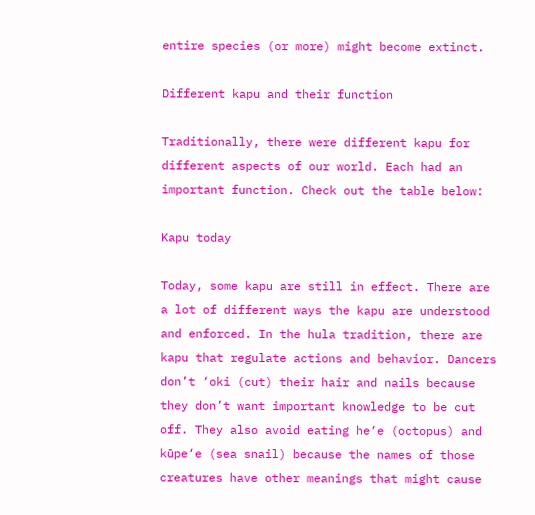entire species (or more) might become extinct.

Different kapu and their function

Traditionally, there were different kapu for different aspects of our world. Each had an important function. Check out the table below:

Kapu today

Today, some kapu are still in effect. There are a lot of different ways the kapu are understood and enforced. In the hula tradition, there are kapu that regulate actions and behavior. Dancers don’t ‘oki (cut) their hair and nails because they don’t want important knowledge to be cut off. They also avoid eating he‘e (octopus) and kūpe‘e (sea snail) because the names of those creatures have other meanings that might cause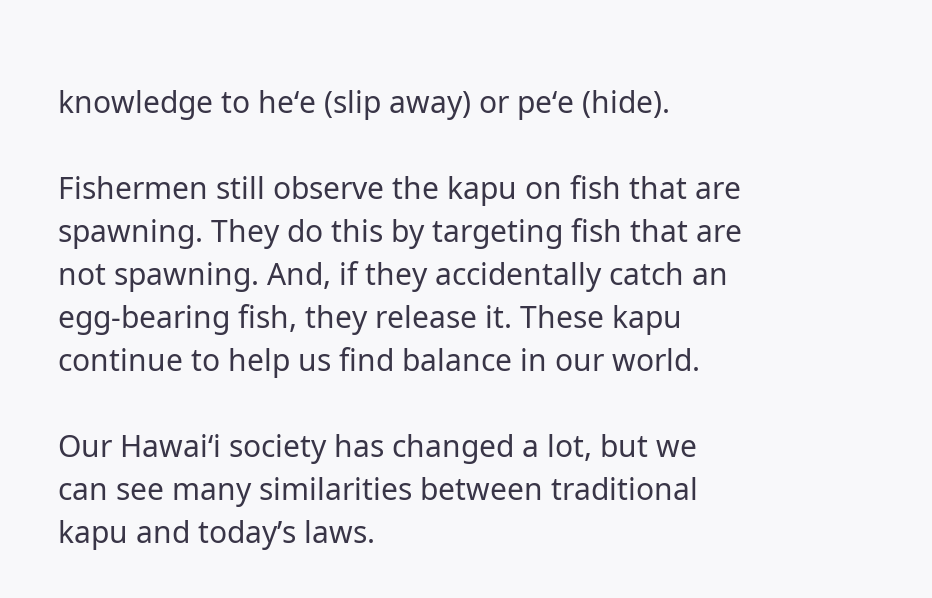knowledge to he‘e (slip away) or pe‘e (hide).

Fishermen still observe the kapu on fish that are spawning. They do this by targeting fish that are not spawning. And, if they accidentally catch an egg-bearing fish, they release it. These kapu continue to help us find balance in our world.

Our Hawai‘i society has changed a lot, but we can see many similarities between traditional kapu and today’s laws.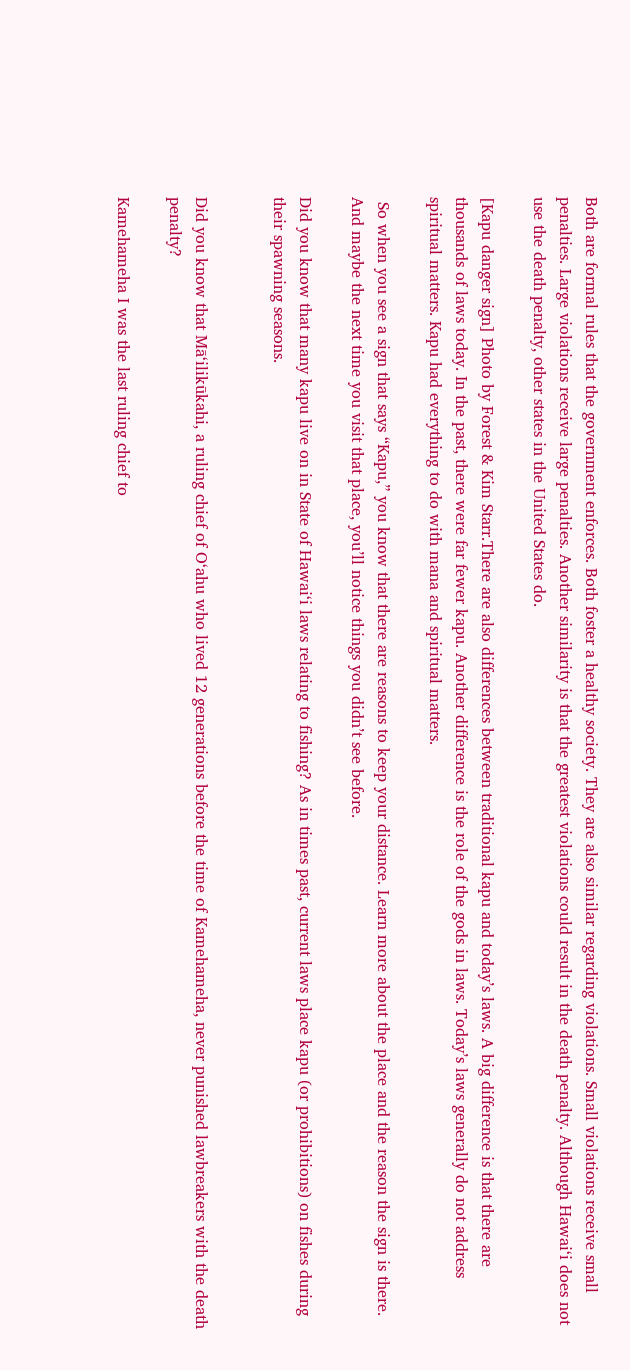Both are formal rules that the government enforces. Both foster a healthy society. They are also similar regarding violations. Small violations receive small penalties. Large violations receive large penalties. Another similarity is that the greatest violations could result in the death penalty. Although Hawai‘i does not use the death penalty, other states in the United States do.

[Kapu danger sign] Photo by Forest & Kim Starr.There are also differences between traditional kapu and today’s laws. A big difference is that there are thousands of laws today. In the past, there were far fewer kapu. Another difference is the role of the gods in laws. Today’s laws generally do not address spiritual matters. Kapu had everything to do with mana and spiritual matters.

 So when you see a sign that says “Kapu,” you know that there are reasons to keep your distance. Learn more about the place and the reason the sign is there. And maybe the next time you visit that place, you’ll notice things you didn’t see before.

Did you know that many kapu live on in State of Hawai‘i laws relating to fishing? As in times past, current laws place kapu (or prohibitions) on fishes during their spawning seasons.


Did you know that Mā‘ilikūkahi, a ruling chief of O‘ahu who lived 12 generations before the time of Kamehameha, never punished lawbreakers with the death penalty?

Kamehameha I was the last ruling chief to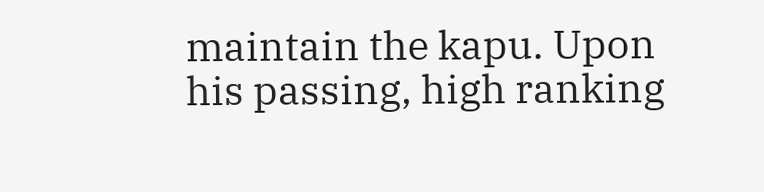maintain the kapu. Upon his passing, high ranking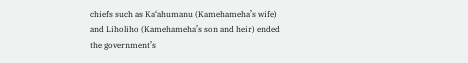chiefs such as Ka‘ahumanu (Kamehameha’s wife) and Liholiho (Kamehameha’s son and heir) ended the government’s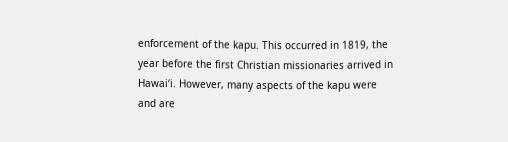enforcement of the kapu. This occurred in 1819, the year before the first Christian missionaries arrived in Hawai‘i. However, many aspects of the kapu were and are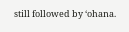still followed by ‘ohana.